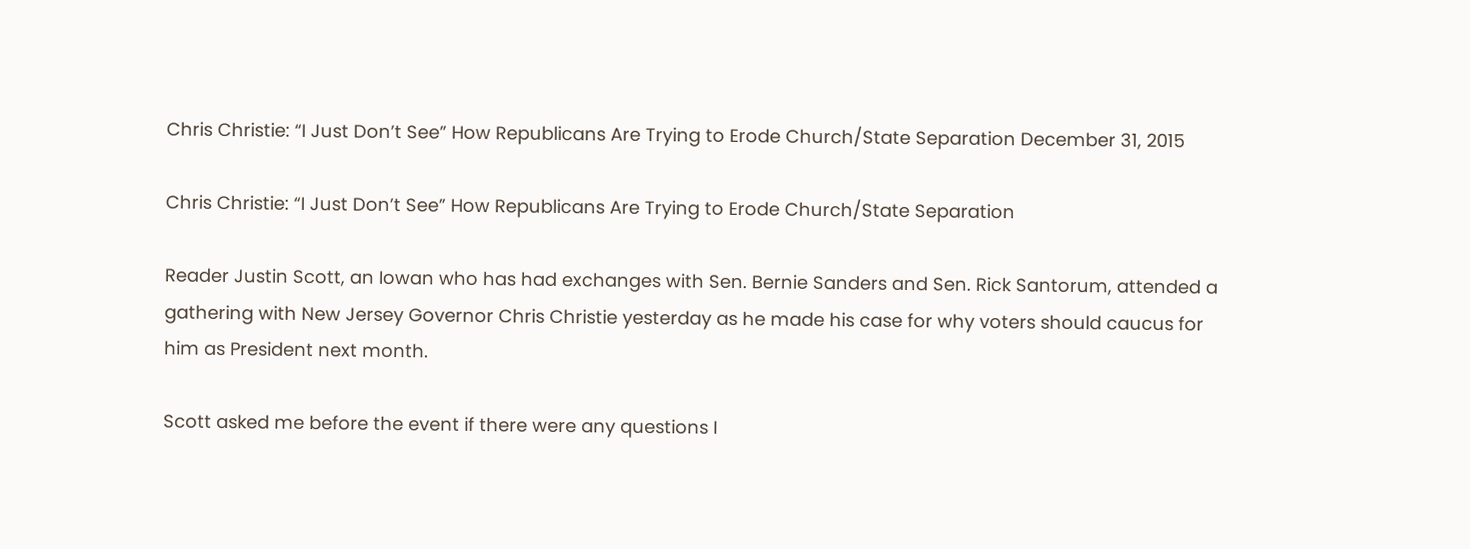Chris Christie: “I Just Don’t See” How Republicans Are Trying to Erode Church/State Separation December 31, 2015

Chris Christie: “I Just Don’t See” How Republicans Are Trying to Erode Church/State Separation

Reader Justin Scott, an Iowan who has had exchanges with Sen. Bernie Sanders and Sen. Rick Santorum, attended a gathering with New Jersey Governor Chris Christie yesterday as he made his case for why voters should caucus for him as President next month.

Scott asked me before the event if there were any questions I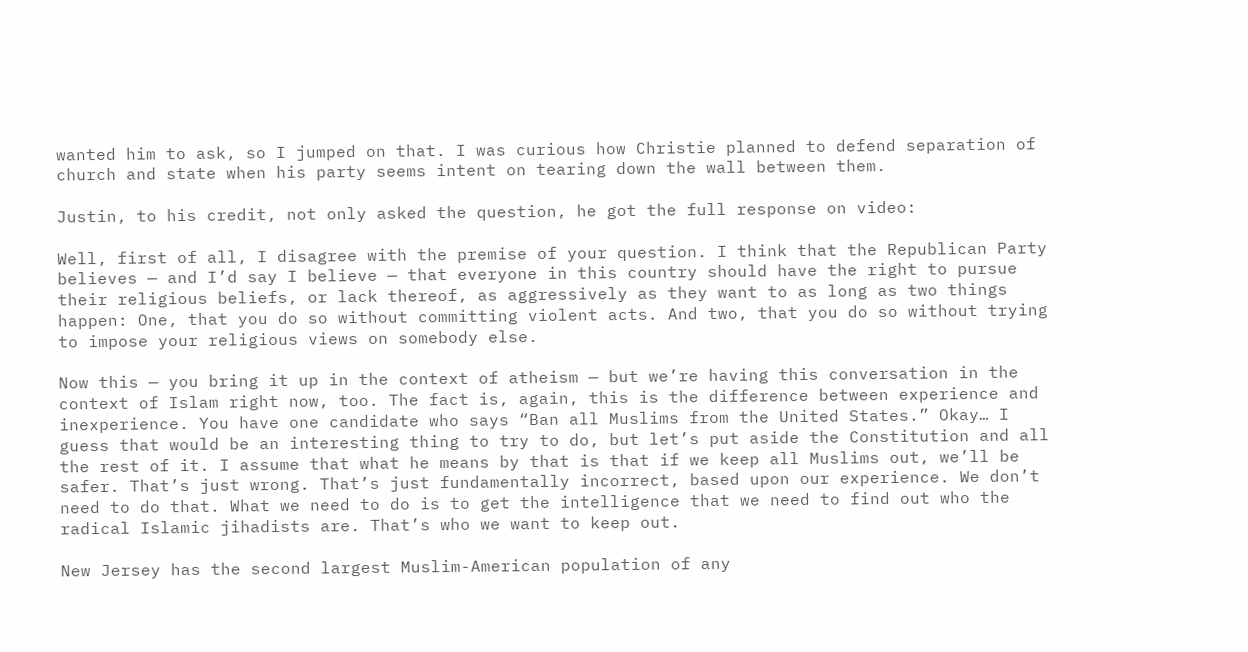wanted him to ask, so I jumped on that. I was curious how Christie planned to defend separation of church and state when his party seems intent on tearing down the wall between them.

Justin, to his credit, not only asked the question, he got the full response on video:

Well, first of all, I disagree with the premise of your question. I think that the Republican Party believes — and I’d say I believe — that everyone in this country should have the right to pursue their religious beliefs, or lack thereof, as aggressively as they want to as long as two things happen: One, that you do so without committing violent acts. And two, that you do so without trying to impose your religious views on somebody else.

Now this — you bring it up in the context of atheism — but we’re having this conversation in the context of Islam right now, too. The fact is, again, this is the difference between experience and inexperience. You have one candidate who says “Ban all Muslims from the United States.” Okay… I guess that would be an interesting thing to try to do, but let’s put aside the Constitution and all the rest of it. I assume that what he means by that is that if we keep all Muslims out, we’ll be safer. That’s just wrong. That’s just fundamentally incorrect, based upon our experience. We don’t need to do that. What we need to do is to get the intelligence that we need to find out who the radical Islamic jihadists are. That’s who we want to keep out.

New Jersey has the second largest Muslim-American population of any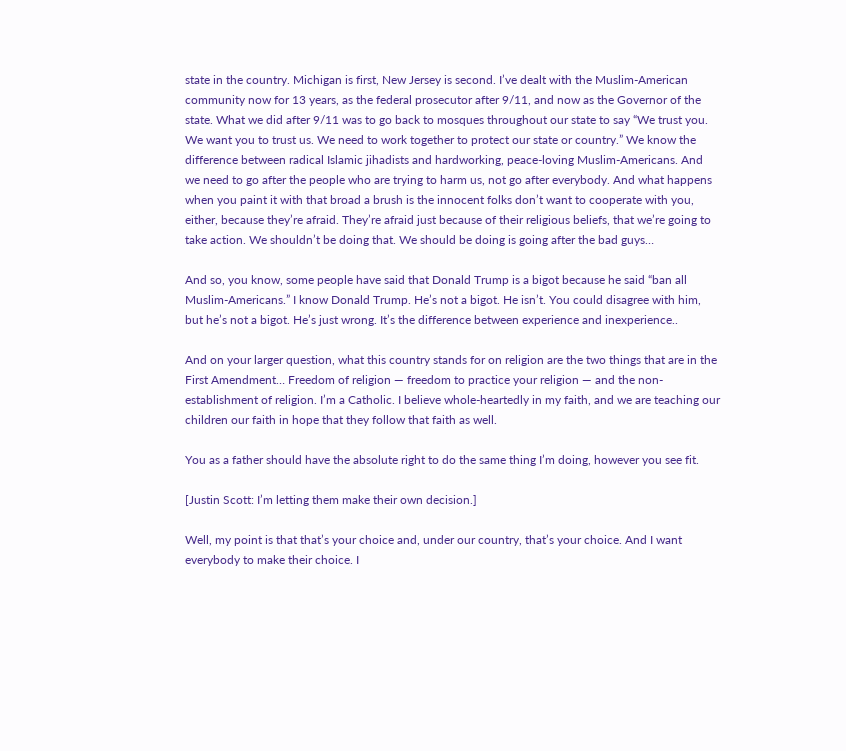state in the country. Michigan is first, New Jersey is second. I’ve dealt with the Muslim-American community now for 13 years, as the federal prosecutor after 9/11, and now as the Governor of the state. What we did after 9/11 was to go back to mosques throughout our state to say “We trust you. We want you to trust us. We need to work together to protect our state or country.” We know the difference between radical Islamic jihadists and hardworking, peace-loving Muslim-Americans. And we need to go after the people who are trying to harm us, not go after everybody. And what happens when you paint it with that broad a brush is the innocent folks don’t want to cooperate with you, either, because they’re afraid. They’re afraid just because of their religious beliefs, that we’re going to take action. We shouldn’t be doing that. We should be doing is going after the bad guys…

And so, you know, some people have said that Donald Trump is a bigot because he said “ban all Muslim-Americans.” I know Donald Trump. He’s not a bigot. He isn’t. You could disagree with him, but he’s not a bigot. He’s just wrong. It’s the difference between experience and inexperience..

And on your larger question, what this country stands for on religion are the two things that are in the First Amendment… Freedom of religion — freedom to practice your religion — and the non-establishment of religion. I’m a Catholic. I believe whole-heartedly in my faith, and we are teaching our children our faith in hope that they follow that faith as well.

You as a father should have the absolute right to do the same thing I’m doing, however you see fit.

[Justin Scott: I’m letting them make their own decision.]

Well, my point is that that’s your choice and, under our country, that’s your choice. And I want everybody to make their choice. I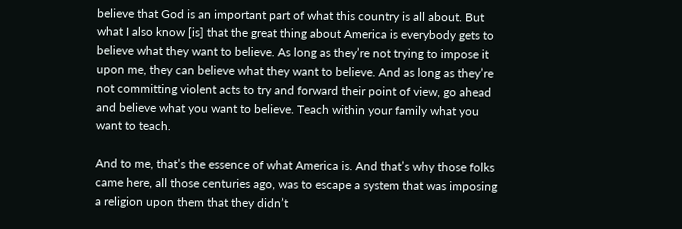believe that God is an important part of what this country is all about. But what I also know [is] that the great thing about America is everybody gets to believe what they want to believe. As long as they’re not trying to impose it upon me, they can believe what they want to believe. And as long as they’re not committing violent acts to try and forward their point of view, go ahead and believe what you want to believe. Teach within your family what you want to teach.

And to me, that’s the essence of what America is. And that’s why those folks came here, all those centuries ago, was to escape a system that was imposing a religion upon them that they didn’t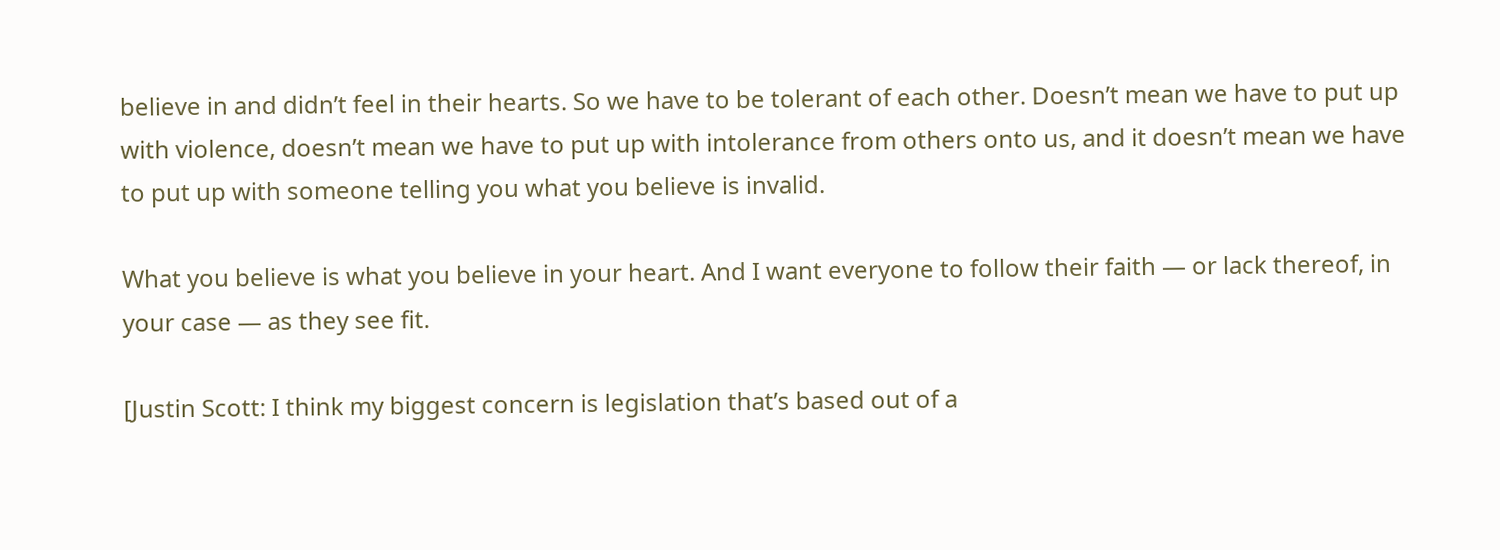believe in and didn’t feel in their hearts. So we have to be tolerant of each other. Doesn’t mean we have to put up with violence, doesn’t mean we have to put up with intolerance from others onto us, and it doesn’t mean we have to put up with someone telling you what you believe is invalid.

What you believe is what you believe in your heart. And I want everyone to follow their faith — or lack thereof, in your case — as they see fit.

[Justin Scott: I think my biggest concern is legislation that’s based out of a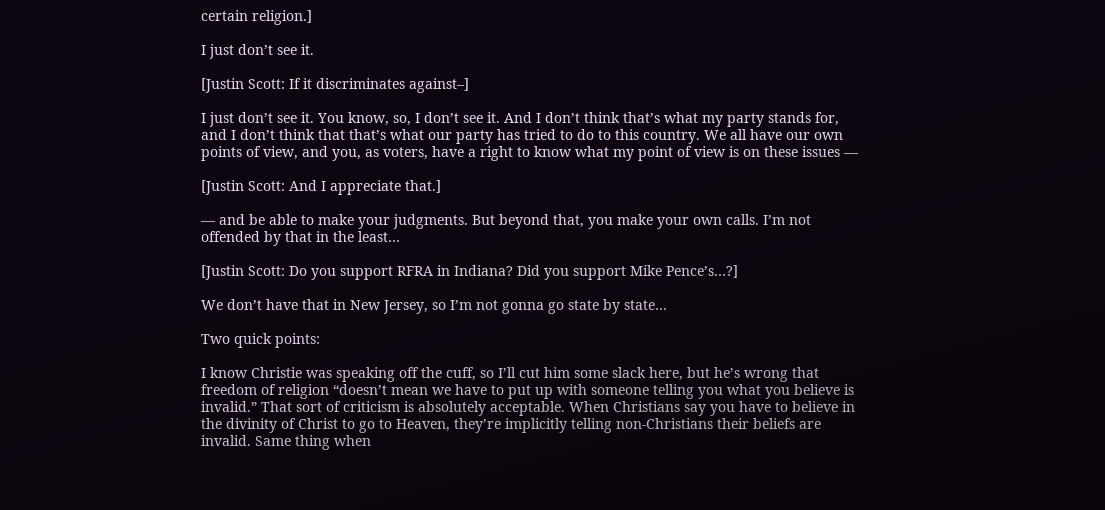certain religion.]

I just don’t see it.

[Justin Scott: If it discriminates against–]

I just don’t see it. You know, so, I don’t see it. And I don’t think that’s what my party stands for, and I don’t think that that’s what our party has tried to do to this country. We all have our own points of view, and you, as voters, have a right to know what my point of view is on these issues —

[Justin Scott: And I appreciate that.]

— and be able to make your judgments. But beyond that, you make your own calls. I’m not offended by that in the least…

[Justin Scott: Do you support RFRA in Indiana? Did you support Mike Pence’s…?]

We don’t have that in New Jersey, so I’m not gonna go state by state…

Two quick points:

I know Christie was speaking off the cuff, so I’ll cut him some slack here, but he’s wrong that freedom of religion “doesn’t mean we have to put up with someone telling you what you believe is invalid.” That sort of criticism is absolutely acceptable. When Christians say you have to believe in the divinity of Christ to go to Heaven, they’re implicitly telling non-Christians their beliefs are invalid. Same thing when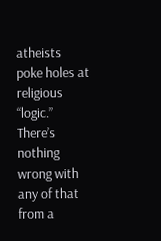atheists poke holes at religious “logic.” There’s nothing wrong with any of that from a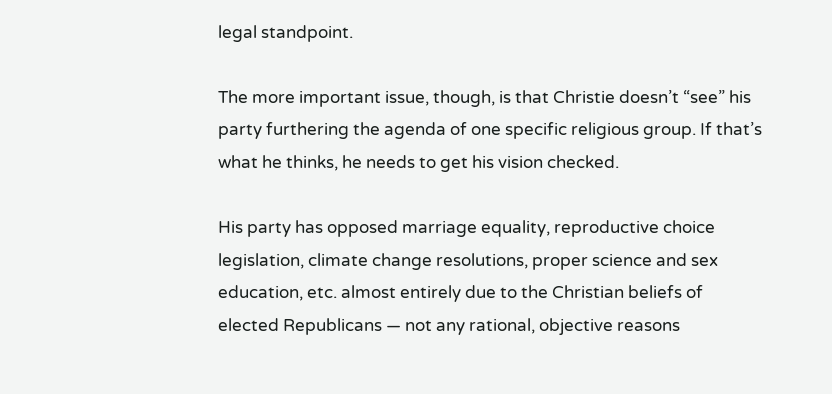legal standpoint.

The more important issue, though, is that Christie doesn’t “see” his party furthering the agenda of one specific religious group. If that’s what he thinks, he needs to get his vision checked.

His party has opposed marriage equality, reproductive choice legislation, climate change resolutions, proper science and sex education, etc. almost entirely due to the Christian beliefs of elected Republicans — not any rational, objective reasons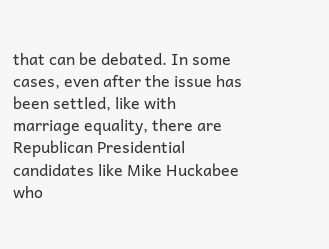that can be debated. In some cases, even after the issue has been settled, like with marriage equality, there are Republican Presidential candidates like Mike Huckabee who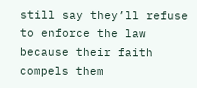still say they’ll refuse to enforce the law because their faith compels them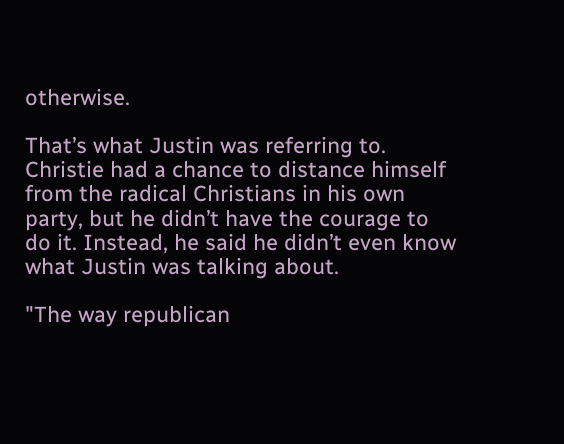otherwise.

That’s what Justin was referring to. Christie had a chance to distance himself from the radical Christians in his own party, but he didn’t have the courage to do it. Instead, he said he didn’t even know what Justin was talking about.

"The way republican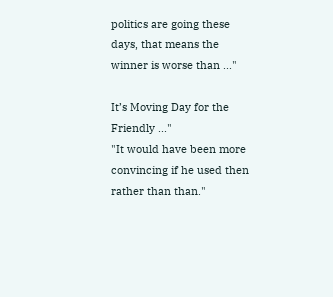politics are going these days, that means the winner is worse than ..."

It’s Moving Day for the Friendly ..."
"It would have been more convincing if he used then rather than than."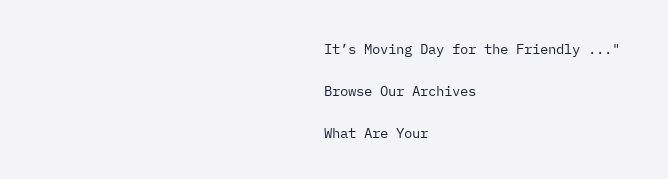It’s Moving Day for the Friendly ..."

Browse Our Archives

What Are Your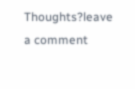Thoughts?leave a comment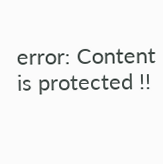error: Content is protected !!